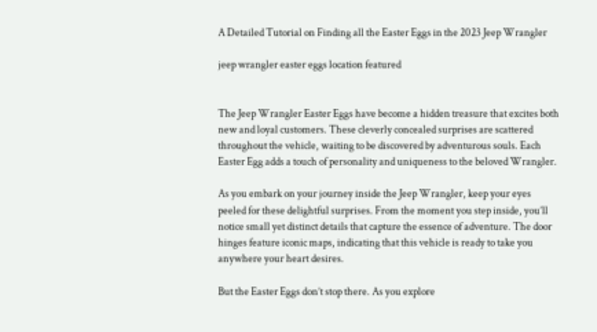A Detailed Tutorial on Finding all the Easter Eggs in the 2023 Jeep Wrangler

jeep wrangler easter eggs location featured


The Jeep Wrangler Easter Eggs have become a hidden treasure that excites both new and loyal customers. These cleverly concealed surprises are scattered throughout the vehicle, waiting to be discovered by adventurous souls. Each Easter Egg adds a touch of personality and uniqueness to the beloved Wrangler.

As you embark on your journey inside the Jeep Wrangler, keep your eyes peeled for these delightful surprises. From the moment you step inside, you’ll notice small yet distinct details that capture the essence of adventure. The door hinges feature iconic maps, indicating that this vehicle is ready to take you anywhere your heart desires.

But the Easter Eggs don’t stop there. As you explore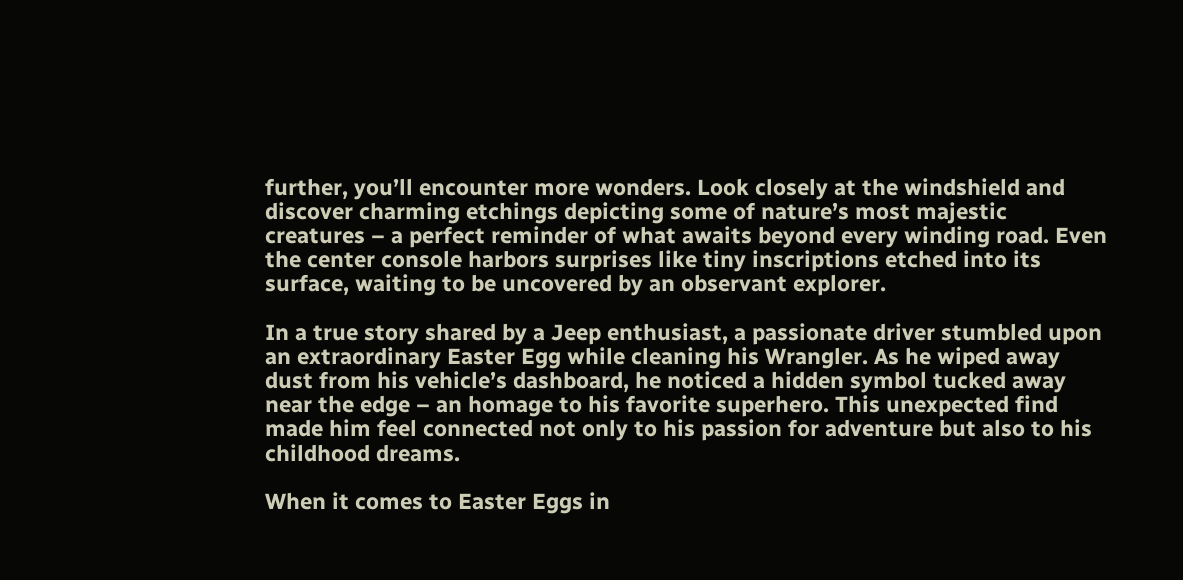further, you’ll encounter more wonders. Look closely at the windshield and discover charming etchings depicting some of nature’s most majestic creatures – a perfect reminder of what awaits beyond every winding road. Even the center console harbors surprises like tiny inscriptions etched into its surface, waiting to be uncovered by an observant explorer.

In a true story shared by a Jeep enthusiast, a passionate driver stumbled upon an extraordinary Easter Egg while cleaning his Wrangler. As he wiped away dust from his vehicle’s dashboard, he noticed a hidden symbol tucked away near the edge – an homage to his favorite superhero. This unexpected find made him feel connected not only to his passion for adventure but also to his childhood dreams.

When it comes to Easter Eggs in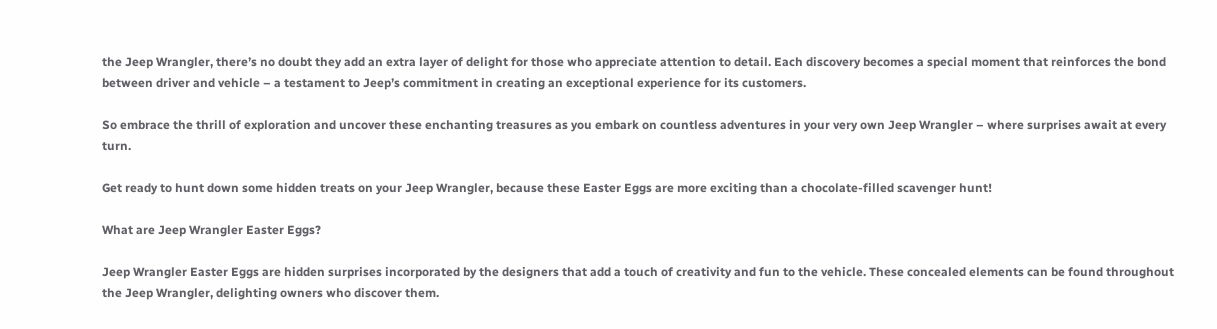the Jeep Wrangler, there’s no doubt they add an extra layer of delight for those who appreciate attention to detail. Each discovery becomes a special moment that reinforces the bond between driver and vehicle – a testament to Jeep’s commitment in creating an exceptional experience for its customers.

So embrace the thrill of exploration and uncover these enchanting treasures as you embark on countless adventures in your very own Jeep Wrangler – where surprises await at every turn.

Get ready to hunt down some hidden treats on your Jeep Wrangler, because these Easter Eggs are more exciting than a chocolate-filled scavenger hunt!

What are Jeep Wrangler Easter Eggs?

Jeep Wrangler Easter Eggs are hidden surprises incorporated by the designers that add a touch of creativity and fun to the vehicle. These concealed elements can be found throughout the Jeep Wrangler, delighting owners who discover them.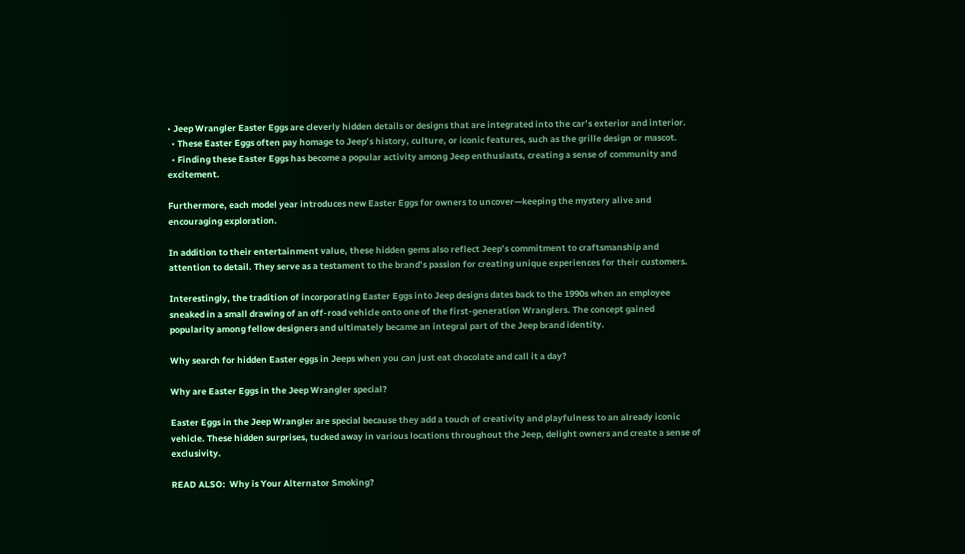• Jeep Wrangler Easter Eggs are cleverly hidden details or designs that are integrated into the car’s exterior and interior.
  • These Easter Eggs often pay homage to Jeep’s history, culture, or iconic features, such as the grille design or mascot.
  • Finding these Easter Eggs has become a popular activity among Jeep enthusiasts, creating a sense of community and excitement.

Furthermore, each model year introduces new Easter Eggs for owners to uncover—keeping the mystery alive and encouraging exploration.

In addition to their entertainment value, these hidden gems also reflect Jeep’s commitment to craftsmanship and attention to detail. They serve as a testament to the brand’s passion for creating unique experiences for their customers.

Interestingly, the tradition of incorporating Easter Eggs into Jeep designs dates back to the 1990s when an employee sneaked in a small drawing of an off-road vehicle onto one of the first-generation Wranglers. The concept gained popularity among fellow designers and ultimately became an integral part of the Jeep brand identity.

Why search for hidden Easter eggs in Jeeps when you can just eat chocolate and call it a day?

Why are Easter Eggs in the Jeep Wrangler special?

Easter Eggs in the Jeep Wrangler are special because they add a touch of creativity and playfulness to an already iconic vehicle. These hidden surprises, tucked away in various locations throughout the Jeep, delight owners and create a sense of exclusivity.

READ ALSO:  Why is Your Alternator Smoking?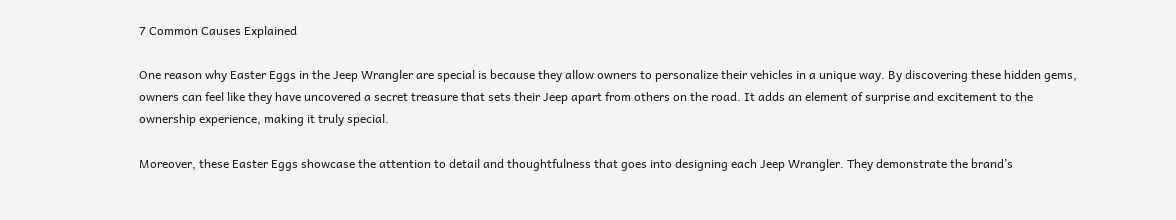7 Common Causes Explained

One reason why Easter Eggs in the Jeep Wrangler are special is because they allow owners to personalize their vehicles in a unique way. By discovering these hidden gems, owners can feel like they have uncovered a secret treasure that sets their Jeep apart from others on the road. It adds an element of surprise and excitement to the ownership experience, making it truly special.

Moreover, these Easter Eggs showcase the attention to detail and thoughtfulness that goes into designing each Jeep Wrangler. They demonstrate the brand’s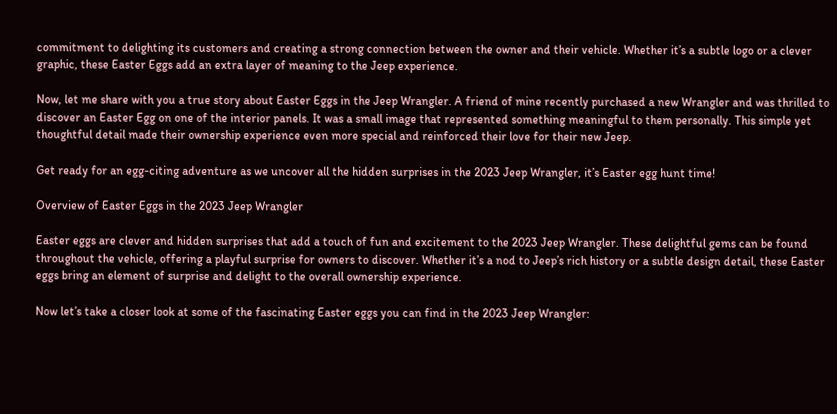commitment to delighting its customers and creating a strong connection between the owner and their vehicle. Whether it’s a subtle logo or a clever graphic, these Easter Eggs add an extra layer of meaning to the Jeep experience.

Now, let me share with you a true story about Easter Eggs in the Jeep Wrangler. A friend of mine recently purchased a new Wrangler and was thrilled to discover an Easter Egg on one of the interior panels. It was a small image that represented something meaningful to them personally. This simple yet thoughtful detail made their ownership experience even more special and reinforced their love for their new Jeep.

Get ready for an egg-citing adventure as we uncover all the hidden surprises in the 2023 Jeep Wrangler, it’s Easter egg hunt time!

Overview of Easter Eggs in the 2023 Jeep Wrangler

Easter eggs are clever and hidden surprises that add a touch of fun and excitement to the 2023 Jeep Wrangler. These delightful gems can be found throughout the vehicle, offering a playful surprise for owners to discover. Whether it’s a nod to Jeep’s rich history or a subtle design detail, these Easter eggs bring an element of surprise and delight to the overall ownership experience.

Now let’s take a closer look at some of the fascinating Easter eggs you can find in the 2023 Jeep Wrangler: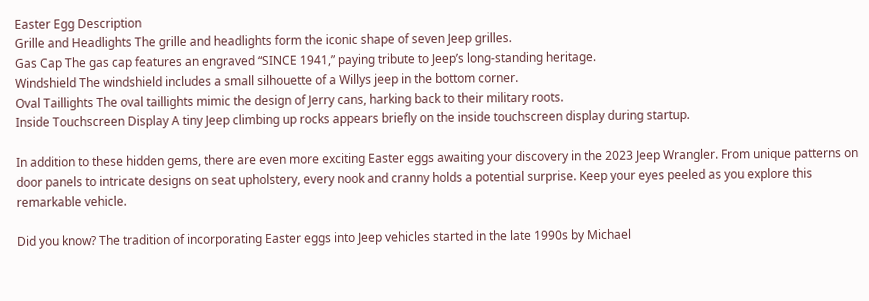Easter Egg Description
Grille and Headlights The grille and headlights form the iconic shape of seven Jeep grilles.
Gas Cap The gas cap features an engraved “SINCE 1941,” paying tribute to Jeep’s long-standing heritage.
Windshield The windshield includes a small silhouette of a Willys jeep in the bottom corner.
Oval Taillights The oval taillights mimic the design of Jerry cans, harking back to their military roots.
Inside Touchscreen Display A tiny Jeep climbing up rocks appears briefly on the inside touchscreen display during startup.

In addition to these hidden gems, there are even more exciting Easter eggs awaiting your discovery in the 2023 Jeep Wrangler. From unique patterns on door panels to intricate designs on seat upholstery, every nook and cranny holds a potential surprise. Keep your eyes peeled as you explore this remarkable vehicle.

Did you know? The tradition of incorporating Easter eggs into Jeep vehicles started in the late 1990s by Michael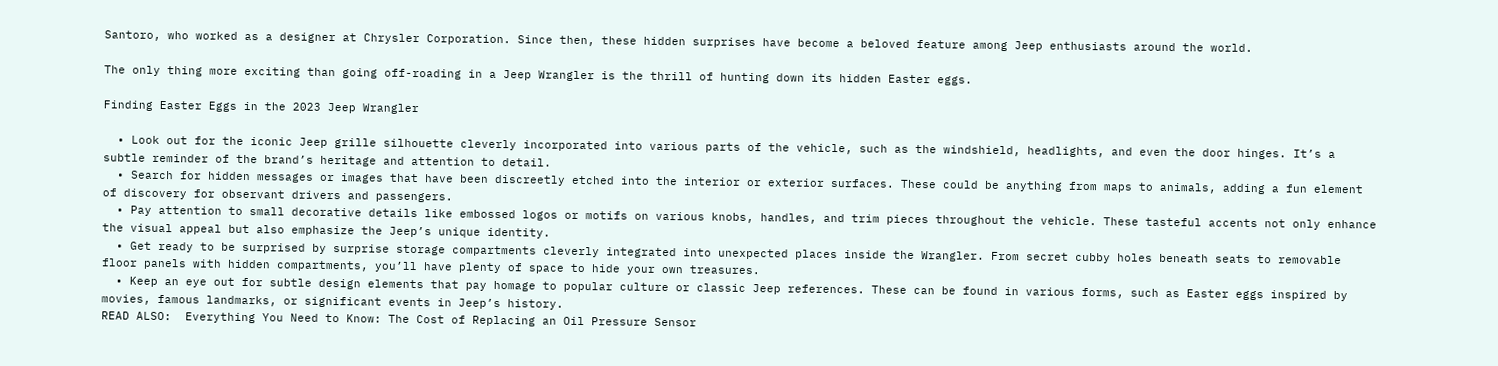Santoro, who worked as a designer at Chrysler Corporation. Since then, these hidden surprises have become a beloved feature among Jeep enthusiasts around the world.

The only thing more exciting than going off-roading in a Jeep Wrangler is the thrill of hunting down its hidden Easter eggs.

Finding Easter Eggs in the 2023 Jeep Wrangler

  • Look out for the iconic Jeep grille silhouette cleverly incorporated into various parts of the vehicle, such as the windshield, headlights, and even the door hinges. It’s a subtle reminder of the brand’s heritage and attention to detail.
  • Search for hidden messages or images that have been discreetly etched into the interior or exterior surfaces. These could be anything from maps to animals, adding a fun element of discovery for observant drivers and passengers.
  • Pay attention to small decorative details like embossed logos or motifs on various knobs, handles, and trim pieces throughout the vehicle. These tasteful accents not only enhance the visual appeal but also emphasize the Jeep’s unique identity.
  • Get ready to be surprised by surprise storage compartments cleverly integrated into unexpected places inside the Wrangler. From secret cubby holes beneath seats to removable floor panels with hidden compartments, you’ll have plenty of space to hide your own treasures.
  • Keep an eye out for subtle design elements that pay homage to popular culture or classic Jeep references. These can be found in various forms, such as Easter eggs inspired by movies, famous landmarks, or significant events in Jeep’s history.
READ ALSO:  Everything You Need to Know: The Cost of Replacing an Oil Pressure Sensor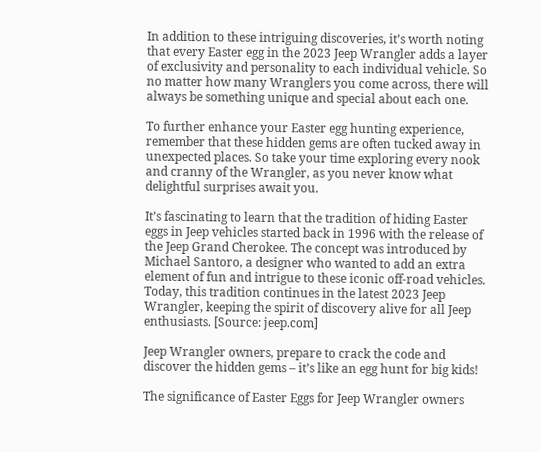In addition to these intriguing discoveries, it’s worth noting that every Easter egg in the 2023 Jeep Wrangler adds a layer of exclusivity and personality to each individual vehicle. So no matter how many Wranglers you come across, there will always be something unique and special about each one.

To further enhance your Easter egg hunting experience, remember that these hidden gems are often tucked away in unexpected places. So take your time exploring every nook and cranny of the Wrangler, as you never know what delightful surprises await you.

It’s fascinating to learn that the tradition of hiding Easter eggs in Jeep vehicles started back in 1996 with the release of the Jeep Grand Cherokee. The concept was introduced by Michael Santoro, a designer who wanted to add an extra element of fun and intrigue to these iconic off-road vehicles. Today, this tradition continues in the latest 2023 Jeep Wrangler, keeping the spirit of discovery alive for all Jeep enthusiasts. [Source: jeep.com]

Jeep Wrangler owners, prepare to crack the code and discover the hidden gems – it’s like an egg hunt for big kids!

The significance of Easter Eggs for Jeep Wrangler owners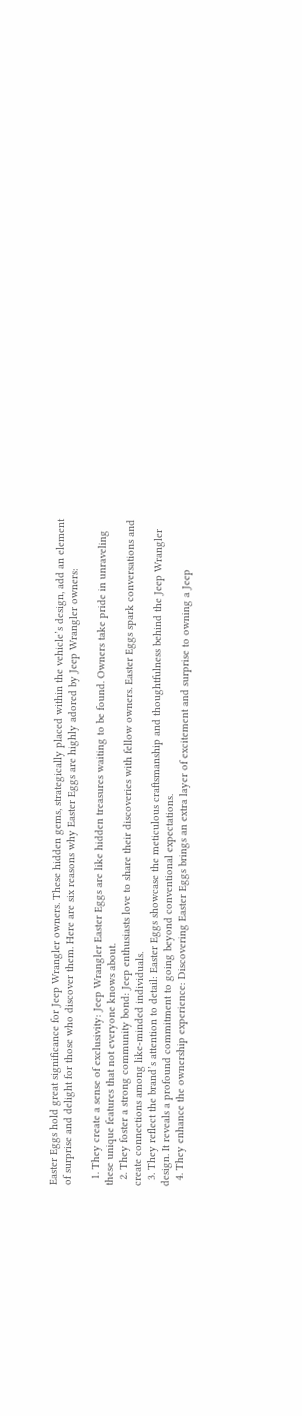Easter Eggs hold great significance for Jeep Wrangler owners. These hidden gems, strategically placed within the vehicle’s design, add an element of surprise and delight for those who discover them. Here are six reasons why Easter Eggs are highly adored by Jeep Wrangler owners:

  1. They create a sense of exclusivity: Jeep Wrangler Easter Eggs are like hidden treasures waiting to be found. Owners take pride in unraveling these unique features that not everyone knows about.
  2. They foster a strong community bond: Jeep enthusiasts love to share their discoveries with fellow owners. Easter Eggs spark conversations and create connections among like-minded individuals.
  3. They reflect the brand’s attention to detail: Easter Eggs showcase the meticulous craftsmanship and thoughtfulness behind the Jeep Wrangler design. It reveals a profound commitment to going beyond conventional expectations.
  4. They enhance the ownership experience: Discovering Easter Eggs brings an extra layer of excitement and surprise to owning a Jeep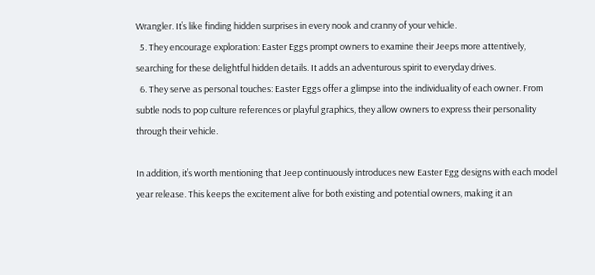Wrangler. It’s like finding hidden surprises in every nook and cranny of your vehicle.
  5. They encourage exploration: Easter Eggs prompt owners to examine their Jeeps more attentively, searching for these delightful hidden details. It adds an adventurous spirit to everyday drives.
  6. They serve as personal touches: Easter Eggs offer a glimpse into the individuality of each owner. From subtle nods to pop culture references or playful graphics, they allow owners to express their personality through their vehicle.

In addition, it’s worth mentioning that Jeep continuously introduces new Easter Egg designs with each model year release. This keeps the excitement alive for both existing and potential owners, making it an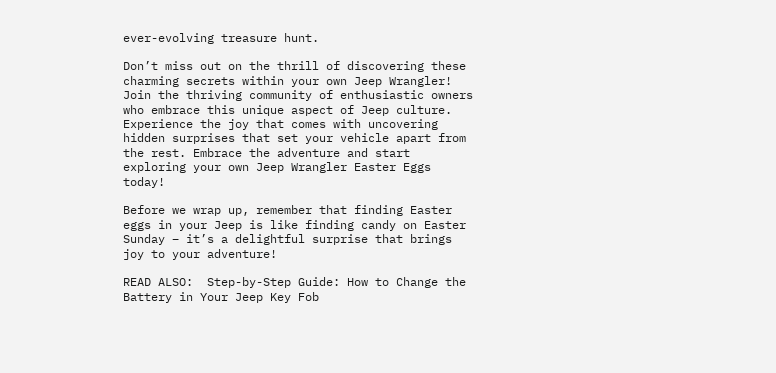ever-evolving treasure hunt.

Don’t miss out on the thrill of discovering these charming secrets within your own Jeep Wrangler! Join the thriving community of enthusiastic owners who embrace this unique aspect of Jeep culture. Experience the joy that comes with uncovering hidden surprises that set your vehicle apart from the rest. Embrace the adventure and start exploring your own Jeep Wrangler Easter Eggs today!

Before we wrap up, remember that finding Easter eggs in your Jeep is like finding candy on Easter Sunday – it’s a delightful surprise that brings joy to your adventure!

READ ALSO:  Step-by-Step Guide: How to Change the Battery in Your Jeep Key Fob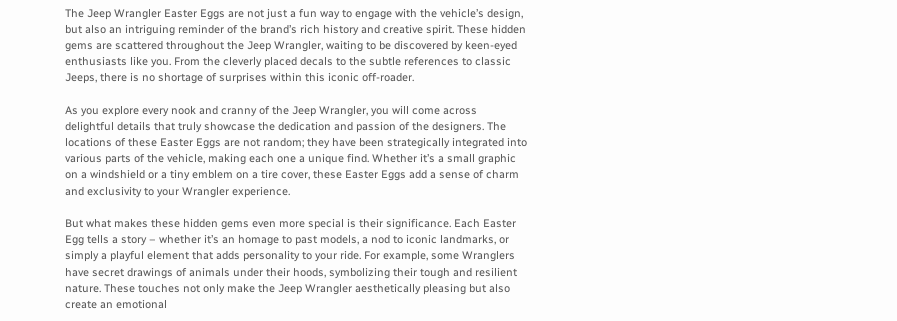The Jeep Wrangler Easter Eggs are not just a fun way to engage with the vehicle’s design, but also an intriguing reminder of the brand’s rich history and creative spirit. These hidden gems are scattered throughout the Jeep Wrangler, waiting to be discovered by keen-eyed enthusiasts like you. From the cleverly placed decals to the subtle references to classic Jeeps, there is no shortage of surprises within this iconic off-roader.

As you explore every nook and cranny of the Jeep Wrangler, you will come across delightful details that truly showcase the dedication and passion of the designers. The locations of these Easter Eggs are not random; they have been strategically integrated into various parts of the vehicle, making each one a unique find. Whether it’s a small graphic on a windshield or a tiny emblem on a tire cover, these Easter Eggs add a sense of charm and exclusivity to your Wrangler experience.

But what makes these hidden gems even more special is their significance. Each Easter Egg tells a story – whether it’s an homage to past models, a nod to iconic landmarks, or simply a playful element that adds personality to your ride. For example, some Wranglers have secret drawings of animals under their hoods, symbolizing their tough and resilient nature. These touches not only make the Jeep Wrangler aesthetically pleasing but also create an emotional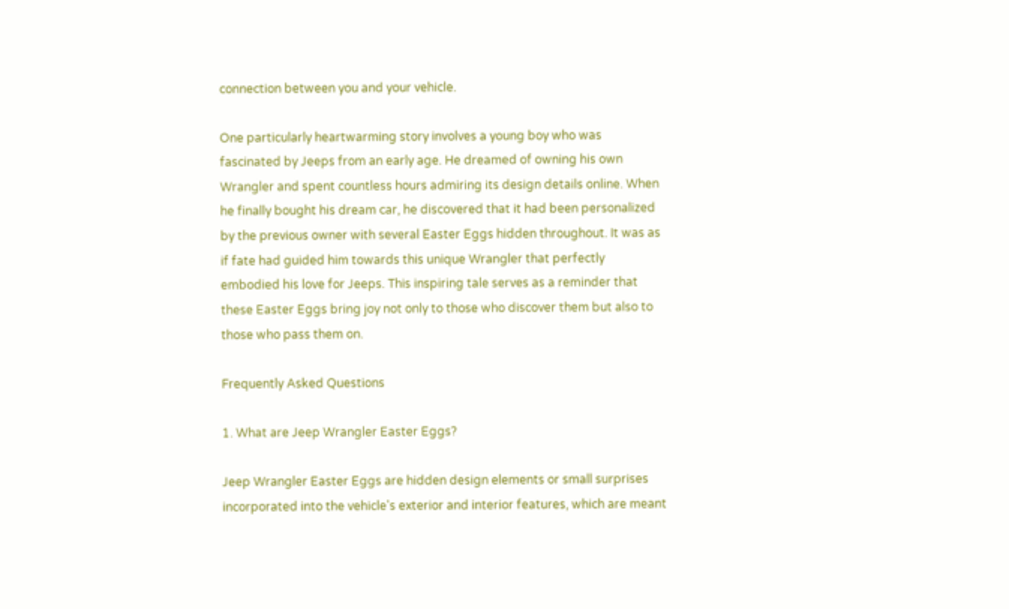connection between you and your vehicle.

One particularly heartwarming story involves a young boy who was fascinated by Jeeps from an early age. He dreamed of owning his own Wrangler and spent countless hours admiring its design details online. When he finally bought his dream car, he discovered that it had been personalized by the previous owner with several Easter Eggs hidden throughout. It was as if fate had guided him towards this unique Wrangler that perfectly embodied his love for Jeeps. This inspiring tale serves as a reminder that these Easter Eggs bring joy not only to those who discover them but also to those who pass them on.

Frequently Asked Questions

1. What are Jeep Wrangler Easter Eggs?

Jeep Wrangler Easter Eggs are hidden design elements or small surprises incorporated into the vehicle's exterior and interior features, which are meant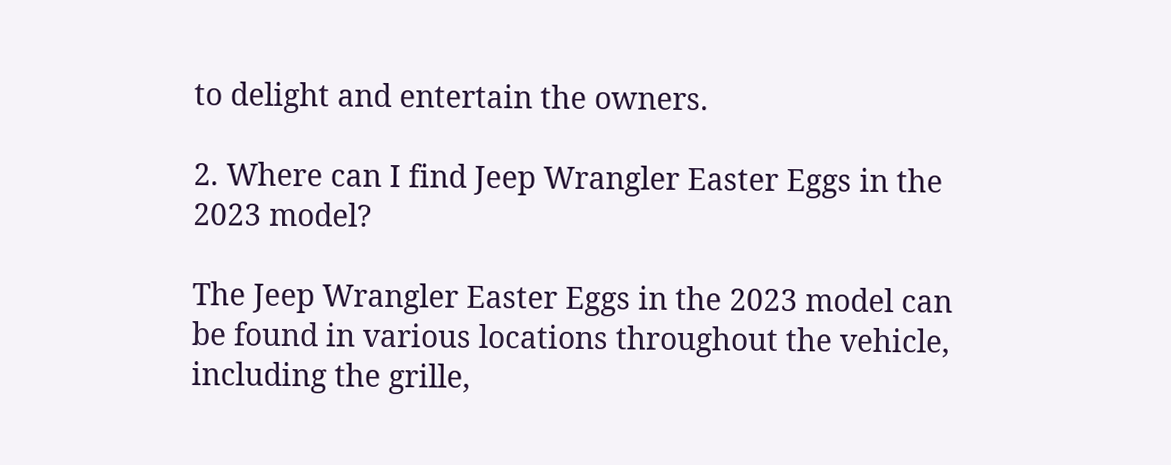to delight and entertain the owners.

2. Where can I find Jeep Wrangler Easter Eggs in the 2023 model?

The Jeep Wrangler Easter Eggs in the 2023 model can be found in various locations throughout the vehicle, including the grille,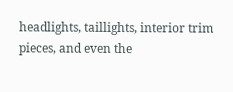headlights, taillights, interior trim pieces, and even the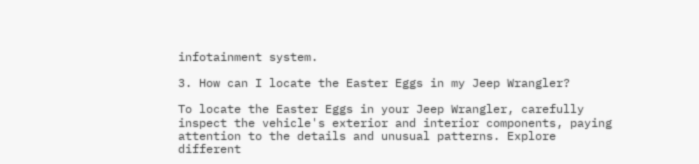infotainment system.

3. How can I locate the Easter Eggs in my Jeep Wrangler?

To locate the Easter Eggs in your Jeep Wrangler, carefully inspect the vehicle's exterior and interior components, paying attention to the details and unusual patterns. Explore different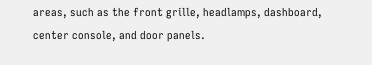areas, such as the front grille, headlamps, dashboard, center console, and door panels.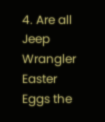4. Are all Jeep Wrangler Easter Eggs the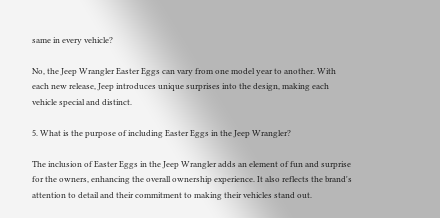same in every vehicle?

No, the Jeep Wrangler Easter Eggs can vary from one model year to another. With each new release, Jeep introduces unique surprises into the design, making each vehicle special and distinct.

5. What is the purpose of including Easter Eggs in the Jeep Wrangler?

The inclusion of Easter Eggs in the Jeep Wrangler adds an element of fun and surprise for the owners, enhancing the overall ownership experience. It also reflects the brand's attention to detail and their commitment to making their vehicles stand out.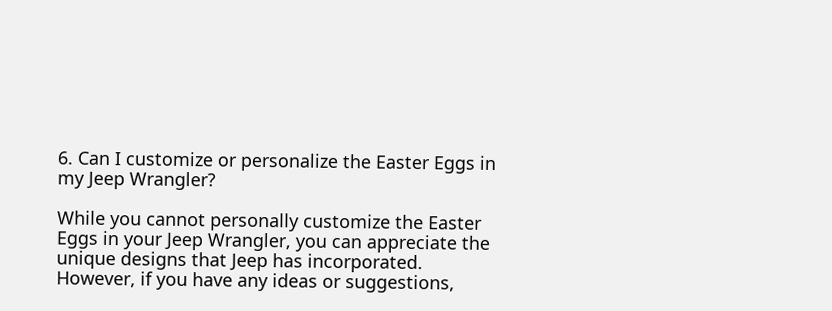6. Can I customize or personalize the Easter Eggs in my Jeep Wrangler?

While you cannot personally customize the Easter Eggs in your Jeep Wrangler, you can appreciate the unique designs that Jeep has incorporated. However, if you have any ideas or suggestions,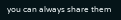you can always share them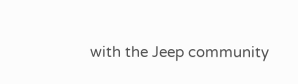with the Jeep community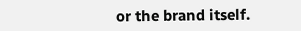or the brand itself.